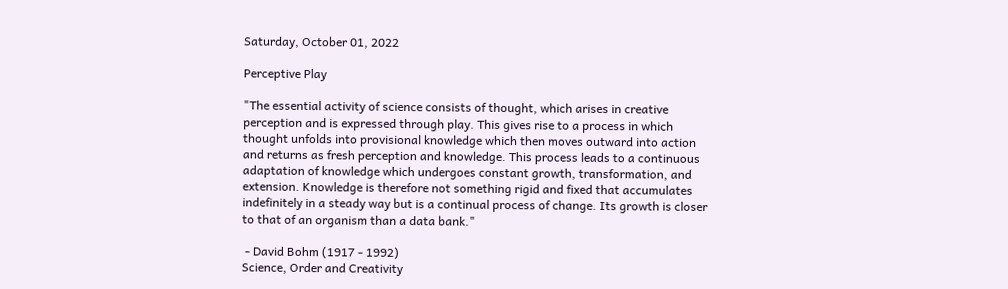Saturday, October 01, 2022

Perceptive Play

"The essential activity of science consists of thought, which arises in creative perception and is expressed through play. This gives rise to a process in which thought unfolds into provisional knowledge which then moves outward into action and returns as fresh perception and knowledge. This process leads to a continuous adaptation of knowledge which undergoes constant growth, transformation, and extension. Knowledge is therefore not something rigid and fixed that accumulates indefinitely in a steady way but is a continual process of change. Its growth is closer to that of an organism than a data bank."

 - David Bohm (1917 - 1992)
Science, Order and Creativity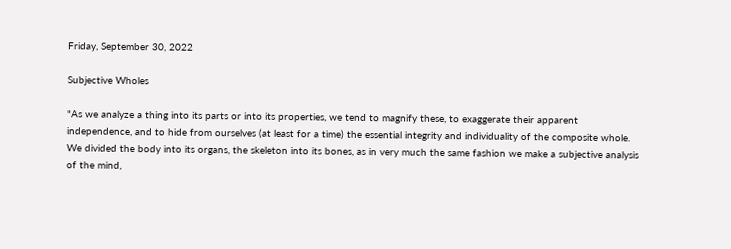Friday, September 30, 2022

Subjective Wholes

"As we analyze a thing into its parts or into its properties, we tend to magnify these, to exaggerate their apparent independence, and to hide from ourselves (at least for a time) the essential integrity and individuality of the composite whole. We divided the body into its organs, the skeleton into its bones, as in very much the same fashion we make a subjective analysis of the mind,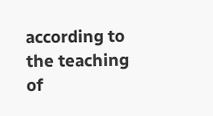according to the teaching of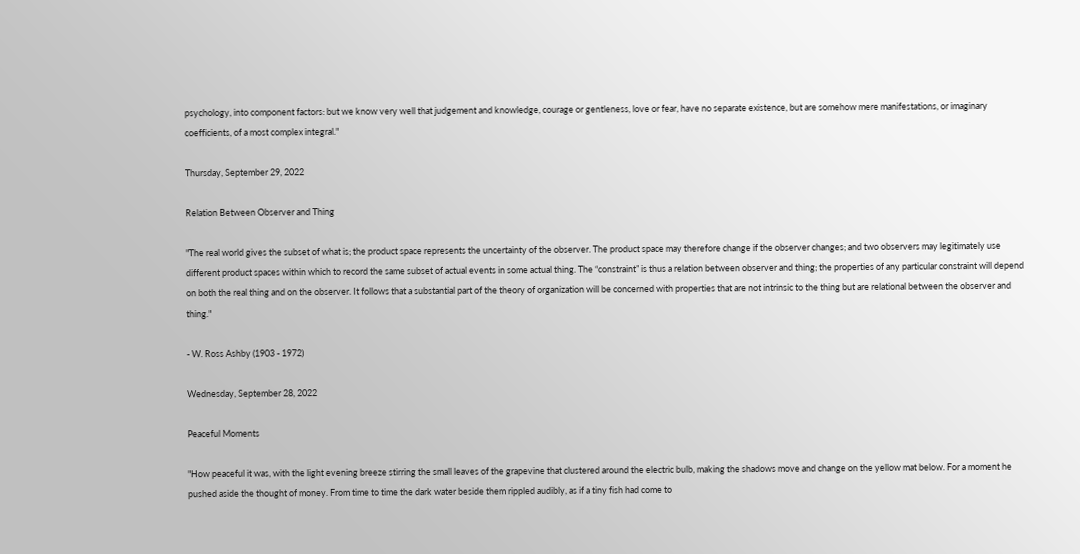psychology, into component factors: but we know very well that judgement and knowledge, courage or gentleness, love or fear, have no separate existence, but are somehow mere manifestations, or imaginary coefficients, of a most complex integral."

Thursday, September 29, 2022

Relation Between Observer and Thing

"The real world gives the subset of what is; the product space represents the uncertainty of the observer. The product space may therefore change if the observer changes; and two observers may legitimately use different product spaces within which to record the same subset of actual events in some actual thing. The “constraint” is thus a relation between observer and thing; the properties of any particular constraint will depend on both the real thing and on the observer. It follows that a substantial part of the theory of organization will be concerned with properties that are not intrinsic to the thing but are relational between the observer and thing."

- W. Ross Ashby (1903 - 1972)

Wednesday, September 28, 2022

Peaceful Moments

"How peaceful it was, with the light evening breeze stirring the small leaves of the grapevine that clustered around the electric bulb, making the shadows move and change on the yellow mat below. For a moment he pushed aside the thought of money. From time to time the dark water beside them rippled audibly, as if a tiny fish had come to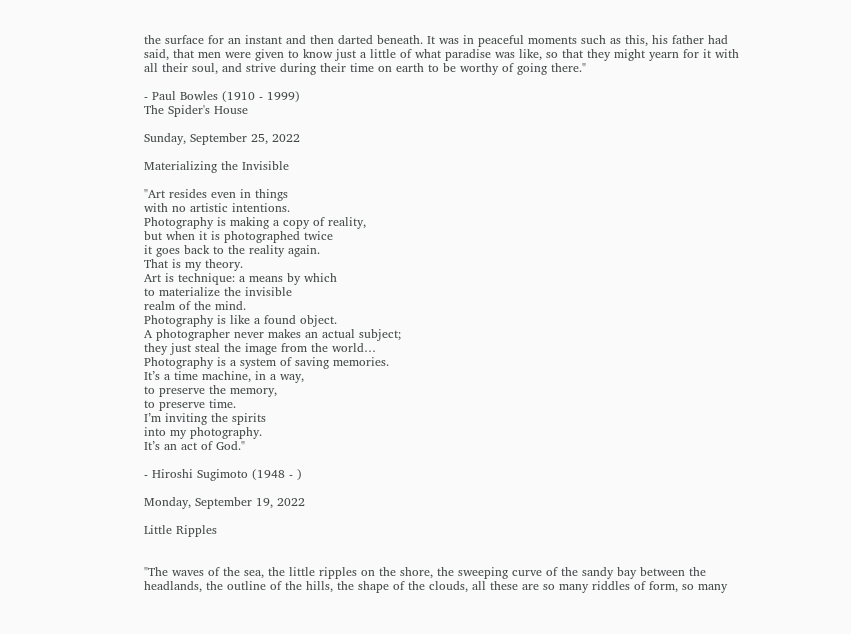the surface for an instant and then darted beneath. It was in peaceful moments such as this, his father had said, that men were given to know just a little of what paradise was like, so that they might yearn for it with all their soul, and strive during their time on earth to be worthy of going there."

- Paul Bowles (1910 - 1999)
The Spider's House

Sunday, September 25, 2022

Materializing the Invisible

"Art resides even in things
with no artistic intentions.
Photography is making a copy of reality,
but when it is photographed twice
it goes back to the reality again.
That is my theory.
Art is technique: a means by which
to materialize the invisible
realm of the mind.
Photography is like a found object.
A photographer never makes an actual subject;
they just steal the image from the world…
Photography is a system of saving memories.
It’s a time machine, in a way,
to preserve the memory,
to preserve time.
I’m inviting the spirits
into my photography.
It’s an act of God."

- Hiroshi Sugimoto (1948 - )

Monday, September 19, 2022

Little Ripples


"The waves of the sea, the little ripples on the shore, the sweeping curve of the sandy bay between the headlands, the outline of the hills, the shape of the clouds, all these are so many riddles of form, so many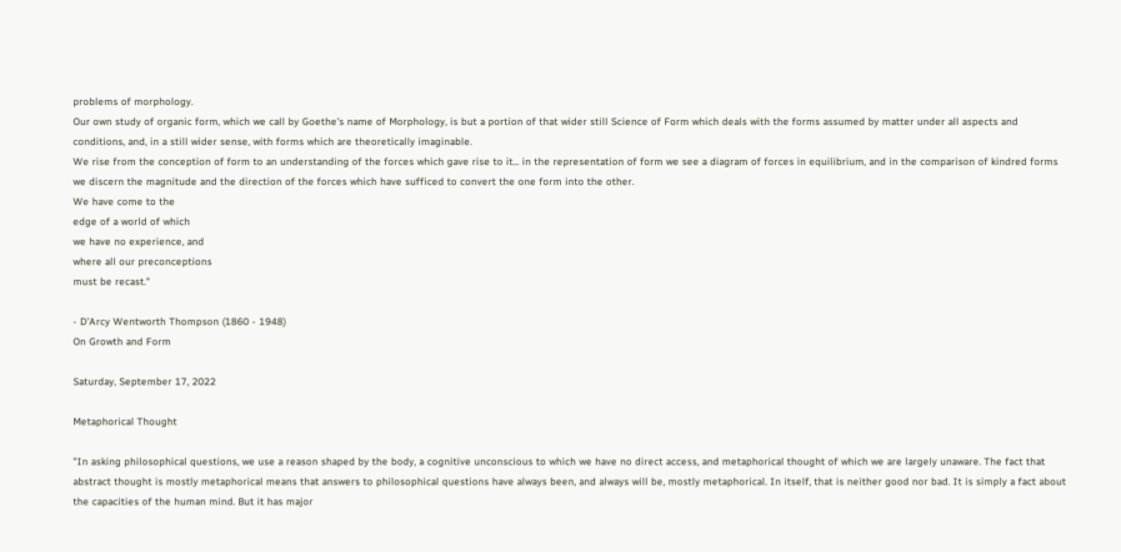problems of morphology.
Our own study of organic form, which we call by Goethe's name of Morphology, is but a portion of that wider still Science of Form which deals with the forms assumed by matter under all aspects and conditions, and, in a still wider sense, with forms which are theoretically imaginable.
We rise from the conception of form to an understanding of the forces which gave rise to it... in the representation of form we see a diagram of forces in equilibrium, and in the comparison of kindred forms we discern the magnitude and the direction of the forces which have sufficed to convert the one form into the other.
We have come to the
edge of a world of which
we have no experience, and
where all our preconceptions
must be recast."

- D’Arcy Wentworth Thompson (1860 - 1948)
On Growth and Form

Saturday, September 17, 2022

Metaphorical Thought

"In asking philosophical questions, we use a reason shaped by the body, a cognitive unconscious to which we have no direct access, and metaphorical thought of which we are largely unaware. The fact that abstract thought is mostly metaphorical means that answers to philosophical questions have always been, and always will be, mostly metaphorical. In itself, that is neither good nor bad. It is simply a fact about the capacities of the human mind. But it has major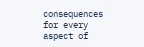consequences for every aspect of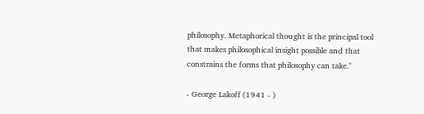philosophy. Metaphorical thought is the principal tool that makes philosophical insight possible and that constrains the forms that philosophy can take."

- George Lakoff (1941 - )